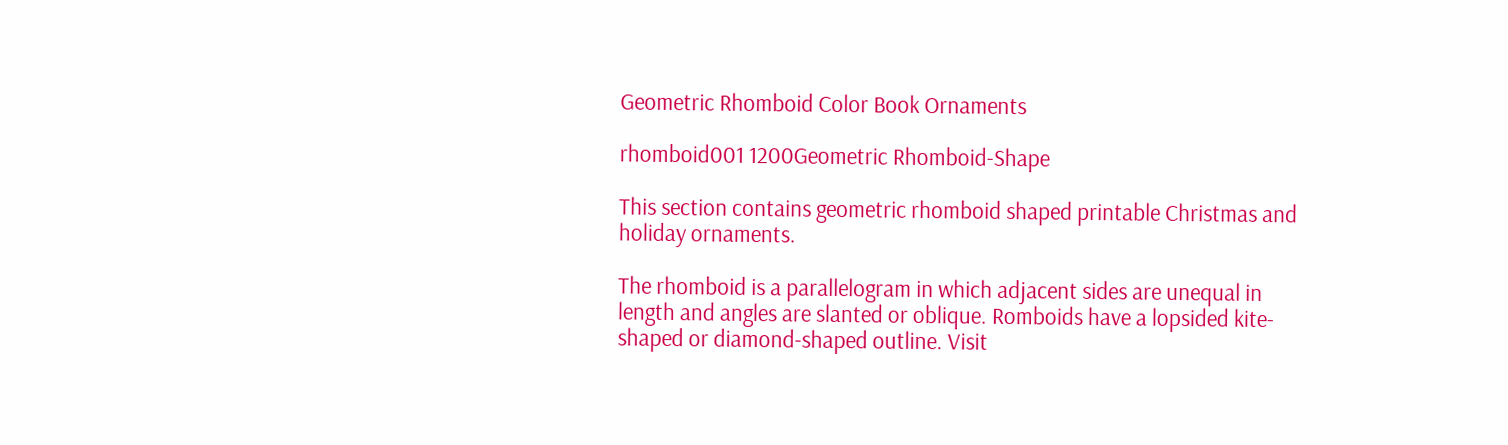Geometric Rhomboid Color Book Ornaments

rhomboid001 1200Geometric Rhomboid-Shape

This section contains geometric rhomboid shaped printable Christmas and holiday ornaments.

The rhomboid is a parallelogram in which adjacent sides are unequal in length and angles are slanted or oblique. Romboids have a lopsided kite-shaped or diamond-shaped outline. Visit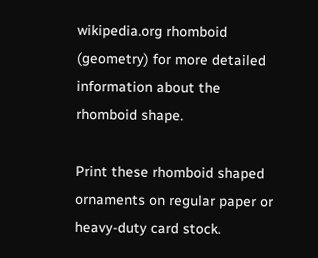wikipedia.org rhomboid (geometry) for more detailed information about the rhomboid shape.

Print these rhomboid shaped ornaments on regular paper or heavy-duty card stock.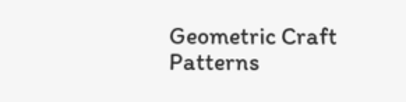Geometric Craft Patterns